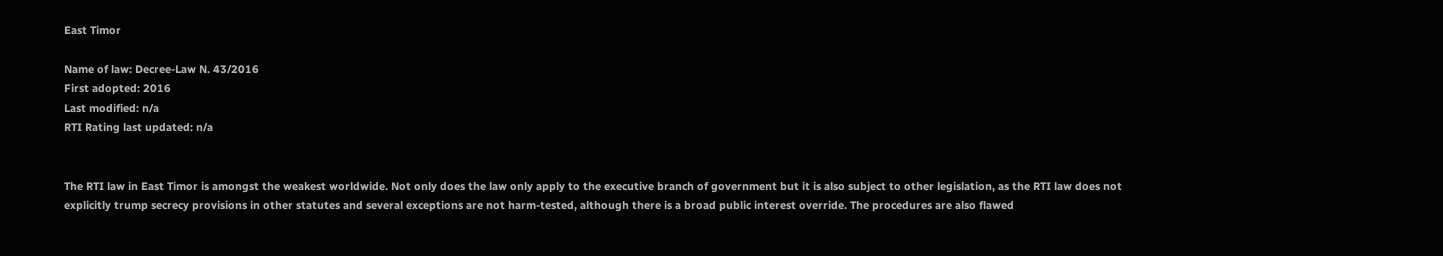East Timor

Name of law: Decree-Law N. 43/2016
First adopted: 2016
Last modified: n/a
RTI Rating last updated: n/a


The RTI law in East Timor is amongst the weakest worldwide. Not only does the law only apply to the executive branch of government but it is also subject to other legislation, as the RTI law does not explicitly trump secrecy provisions in other statutes and several exceptions are not harm-tested, although there is a broad public interest override. The procedures are also flawed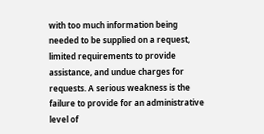with too much information being needed to be supplied on a request, limited requirements to provide assistance, and undue charges for requests. A serious weakness is the failure to provide for an administrative level of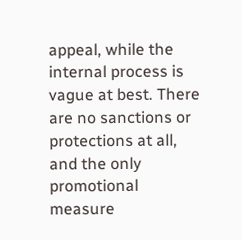appeal, while the internal process is vague at best. There are no sanctions or protections at all, and the only promotional measure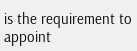is the requirement to appoint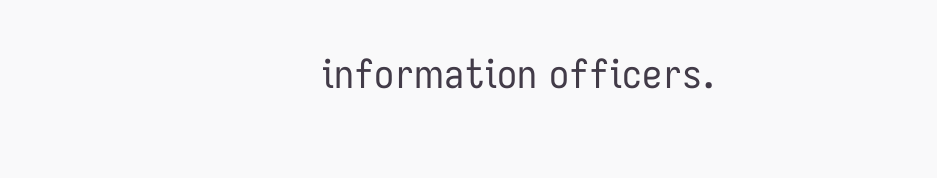information officers.